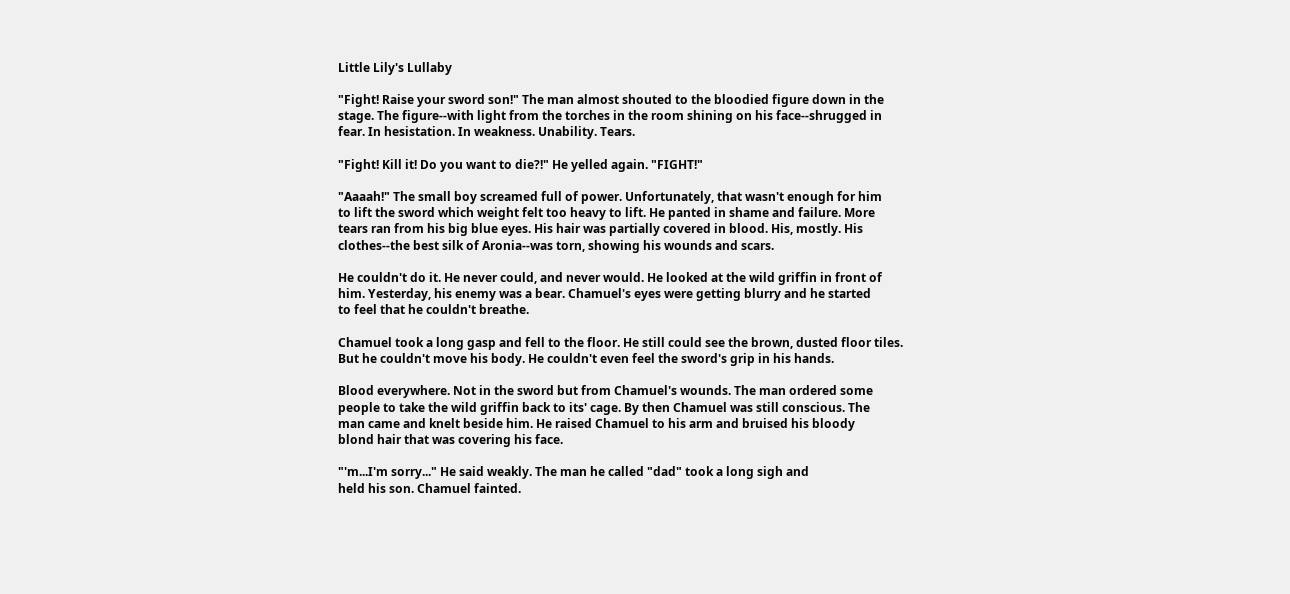Little Lily's Lullaby

"Fight! Raise your sword son!" The man almost shouted to the bloodied figure down in the
stage. The figure--with light from the torches in the room shining on his face--shrugged in
fear. In hesistation. In weakness. Unability. Tears.

"Fight! Kill it! Do you want to die?!" He yelled again. "FIGHT!"

"Aaaah!" The small boy screamed full of power. Unfortunately, that wasn't enough for him
to lift the sword which weight felt too heavy to lift. He panted in shame and failure. More
tears ran from his big blue eyes. His hair was partially covered in blood. His, mostly. His
clothes--the best silk of Aronia--was torn, showing his wounds and scars.

He couldn't do it. He never could, and never would. He looked at the wild griffin in front of
him. Yesterday, his enemy was a bear. Chamuel's eyes were getting blurry and he started
to feel that he couldn't breathe.

Chamuel took a long gasp and fell to the floor. He still could see the brown, dusted floor tiles.
But he couldn't move his body. He couldn't even feel the sword's grip in his hands.

Blood everywhere. Not in the sword but from Chamuel's wounds. The man ordered some
people to take the wild griffin back to its' cage. By then Chamuel was still conscious. The
man came and knelt beside him. He raised Chamuel to his arm and bruised his bloody
blond hair that was covering his face.

"'m...I'm sorry..." He said weakly. The man he called "dad" took a long sigh and
held his son. Chamuel fainted.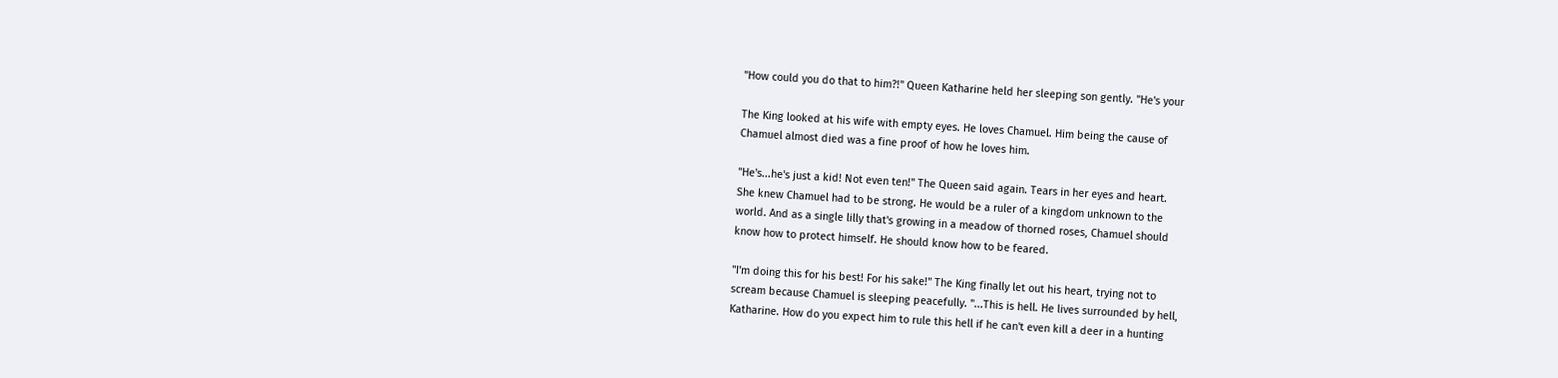"How could you do that to him?!" Queen Katharine held her sleeping son gently. "He's your

The King looked at his wife with empty eyes. He loves Chamuel. Him being the cause of
Chamuel almost died was a fine proof of how he loves him.

"He's...he's just a kid! Not even ten!" The Queen said again. Tears in her eyes and heart.
She knew Chamuel had to be strong. He would be a ruler of a kingdom unknown to the
world. And as a single lilly that's growing in a meadow of thorned roses, Chamuel should
know how to protect himself. He should know how to be feared.

"I'm doing this for his best! For his sake!" The King finally let out his heart, trying not to
scream because Chamuel is sleeping peacefully. "...This is hell. He lives surrounded by hell,
Katharine. How do you expect him to rule this hell if he can't even kill a deer in a hunting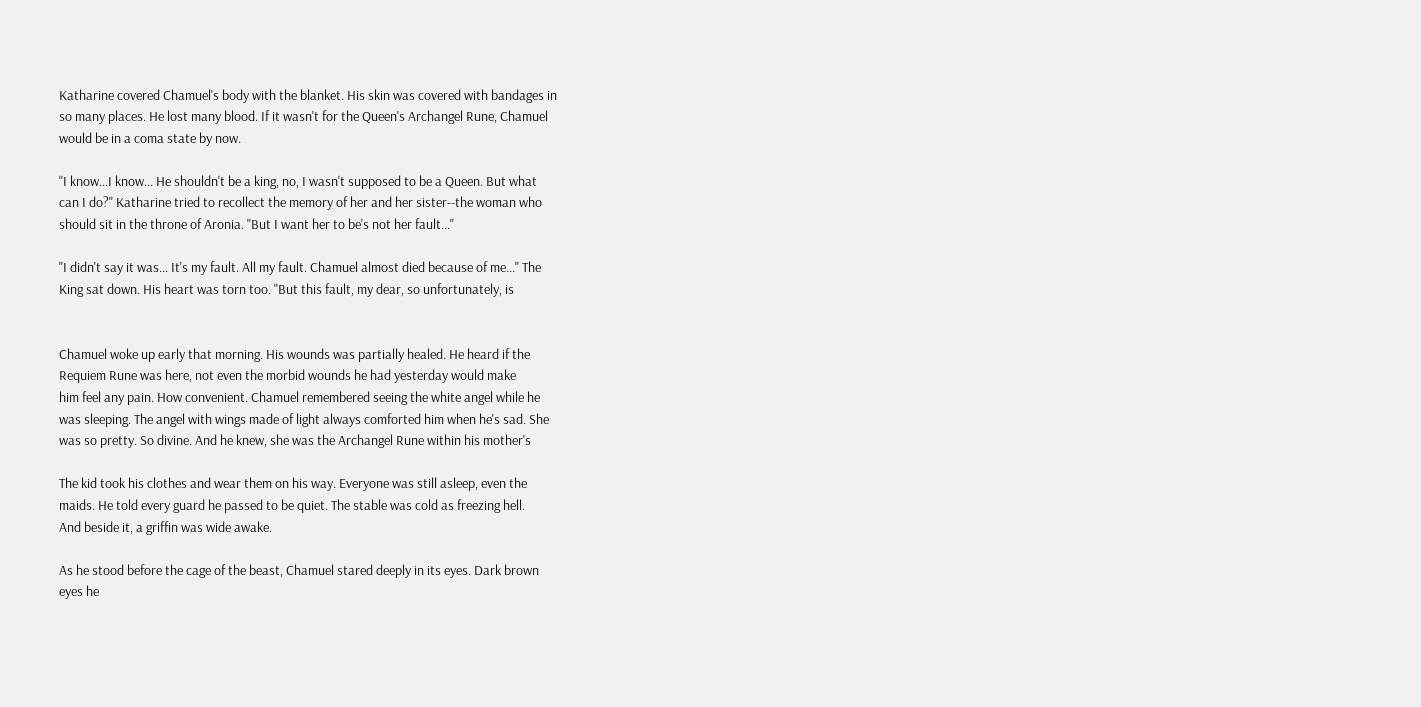Katharine covered Chamuel's body with the blanket. His skin was covered with bandages in
so many places. He lost many blood. If it wasn't for the Queen's Archangel Rune, Chamuel
would be in a coma state by now.

"I know...I know... He shouldn't be a king, no, I wasn't supposed to be a Queen. But what
can I do?" Katharine tried to recollect the memory of her and her sister--the woman who
should sit in the throne of Aronia. "But I want her to be's not her fault..."

"I didn't say it was... It's my fault. All my fault. Chamuel almost died because of me..." The
King sat down. His heart was torn too. "But this fault, my dear, so unfortunately, is


Chamuel woke up early that morning. His wounds was partially healed. He heard if the
Requiem Rune was here, not even the morbid wounds he had yesterday would make
him feel any pain. How convenient. Chamuel remembered seeing the white angel while he
was sleeping. The angel with wings made of light always comforted him when he's sad. She
was so pretty. So divine. And he knew, she was the Archangel Rune within his mother's

The kid took his clothes and wear them on his way. Everyone was still asleep, even the
maids. He told every guard he passed to be quiet. The stable was cold as freezing hell.
And beside it, a griffin was wide awake.

As he stood before the cage of the beast, Chamuel stared deeply in its eyes. Dark brown
eyes he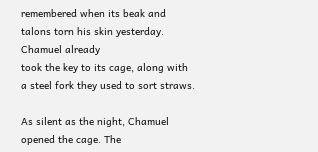remembered when its beak and talons torn his skin yesterday. Chamuel already
took the key to its cage, along with a steel fork they used to sort straws.

As silent as the night, Chamuel opened the cage. The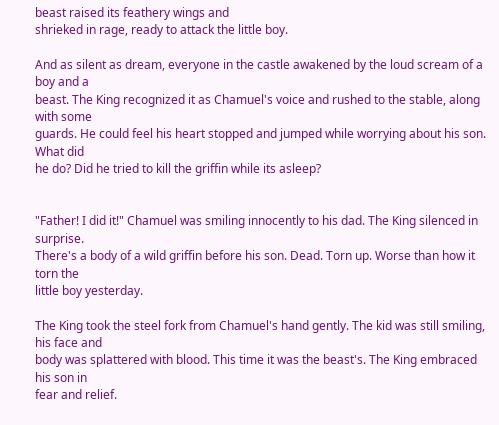beast raised its feathery wings and
shrieked in rage, ready to attack the little boy.

And as silent as dream, everyone in the castle awakened by the loud scream of a boy and a
beast. The King recognized it as Chamuel's voice and rushed to the stable, along with some
guards. He could feel his heart stopped and jumped while worrying about his son. What did
he do? Did he tried to kill the griffin while its asleep?


"Father! I did it!" Chamuel was smiling innocently to his dad. The King silenced in surprise.
There's a body of a wild griffin before his son. Dead. Torn up. Worse than how it torn the
little boy yesterday.

The King took the steel fork from Chamuel's hand gently. The kid was still smiling, his face and
body was splattered with blood. This time it was the beast's. The King embraced his son in
fear and relief.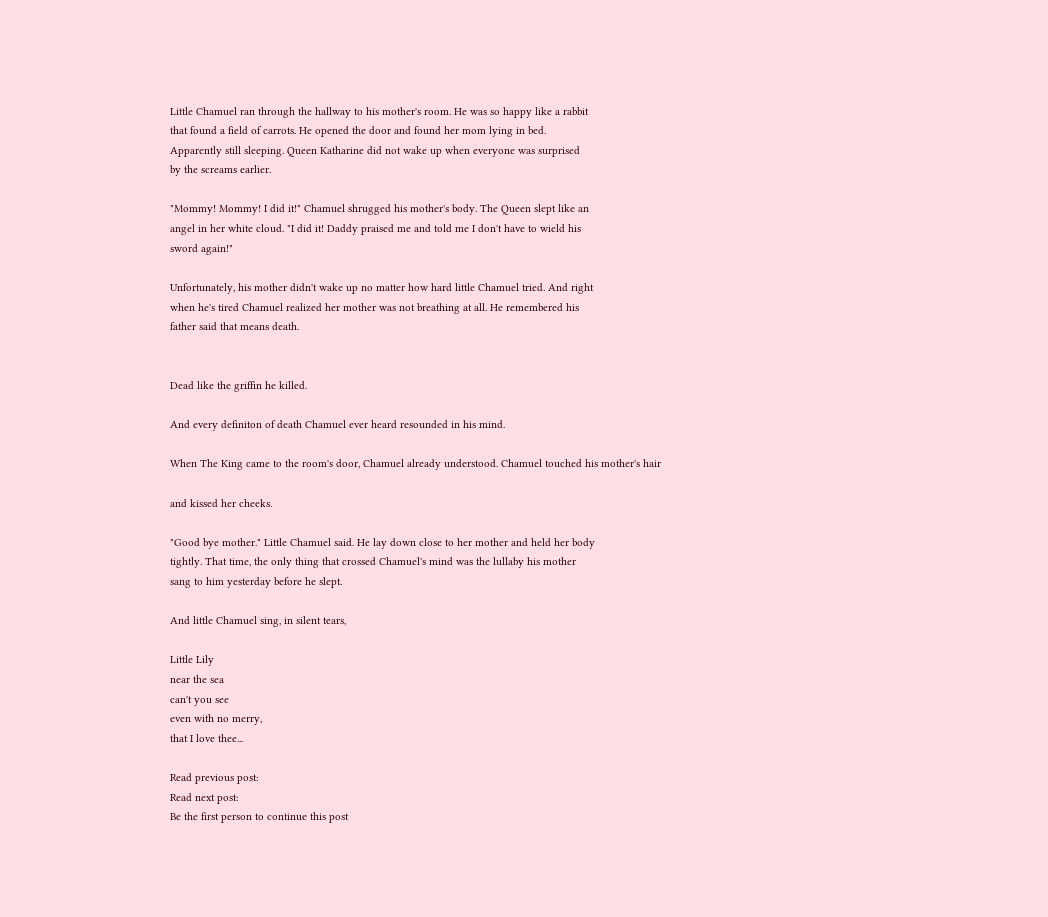Little Chamuel ran through the hallway to his mother's room. He was so happy like a rabbit
that found a field of carrots. He opened the door and found her mom lying in bed.
Apparently still sleeping. Queen Katharine did not wake up when everyone was surprised
by the screams earlier.

"Mommy! Mommy! I did it!" Chamuel shrugged his mother's body. The Queen slept like an
angel in her white cloud. "I did it! Daddy praised me and told me I don't have to wield his
sword again!"

Unfortunately, his mother didn't wake up no matter how hard little Chamuel tried. And right
when he's tired Chamuel realized her mother was not breathing at all. He remembered his
father said that means death.


Dead like the griffin he killed.

And every definiton of death Chamuel ever heard resounded in his mind.

When The King came to the room's door, Chamuel already understood. Chamuel touched his mother's hair

and kissed her cheeks.

"Good bye mother." Little Chamuel said. He lay down close to her mother and held her body
tightly. That time, the only thing that crossed Chamuel's mind was the lullaby his mother
sang to him yesterday before he slept.

And little Chamuel sing, in silent tears,

Little Lily
near the sea
can't you see
even with no merry,
that I love thee...

Read previous post:
Read next post:
Be the first person to continue this post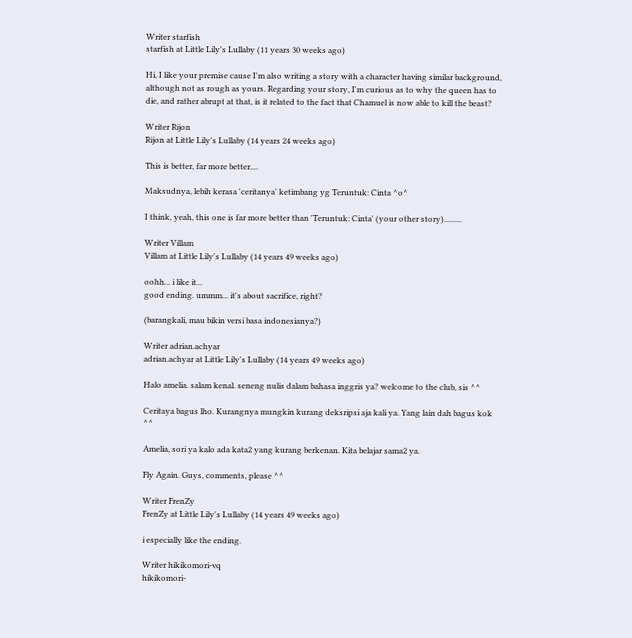Writer starfish
starfish at Little Lily's Lullaby (11 years 30 weeks ago)

Hi, I like your premise cause I'm also writing a story with a character having similar background, although not as rough as yours. Regarding your story, I'm curious as to why the queen has to die, and rather abrupt at that, is it related to the fact that Chamuel is now able to kill the beast?

Writer Rijon
Rijon at Little Lily's Lullaby (14 years 24 weeks ago)

This is better, far more better....

Maksudnya, lebih kerasa 'ceritanya' ketimbang yg Teruntuk: Cinta ^o^

I think, yeah, this one is far more better than 'Teruntuk: Cinta' (your other story).........

Writer Villam
Villam at Little Lily's Lullaby (14 years 49 weeks ago)

oohh... i like it...
good ending. ummm... it's about sacrifice, right?

(barangkali, mau bikin versi basa indonesianya?)

Writer adrian.achyar
adrian.achyar at Little Lily's Lullaby (14 years 49 weeks ago)

Halo amelia. salam kenal. seneng nulis dalam bahasa inggris ya? welcome to the club, sis ^^

Ceritaya bagus lho. Kurangnya mungkin kurang deksripsi aja kali ya. Yang lain dah bagus kok ^^

Amelia, sori ya kalo ada kata2 yang kurang berkenan. Kita belajar sama2 ya.

Fly Again. Guys, comments, please ^^

Writer FrenZy
FrenZy at Little Lily's Lullaby (14 years 49 weeks ago)

i especially like the ending.

Writer hikikomori-vq
hikikomori-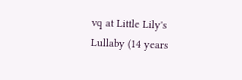vq at Little Lily's Lullaby (14 years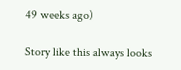49 weeks ago)

Story like this always looks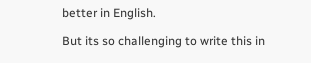better in English.

But its so challenging to write this in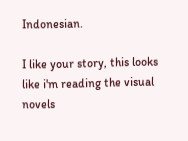Indonesian.

I like your story, this looks like i'm reading the visual novels